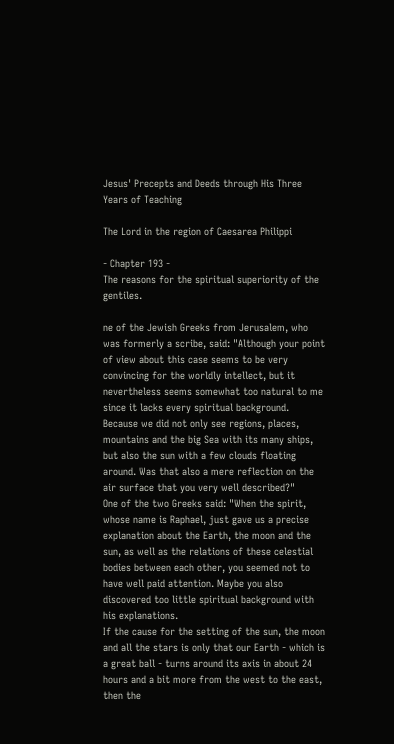Jesus' Precepts and Deeds through His Three Years of Teaching

The Lord in the region of Caesarea Philippi

- Chapter 193 -
The reasons for the spiritual superiority of the gentiles.

ne of the Jewish Greeks from Jerusalem, who was formerly a scribe, said: "Although your point of view about this case seems to be very convincing for the worldly intellect, but it nevertheless seems somewhat too natural to me since it lacks every spiritual background.
Because we did not only see regions, places, mountains and the big Sea with its many ships, but also the sun with a few clouds floating around. Was that also a mere reflection on the air surface that you very well described?"
One of the two Greeks said: "When the spirit, whose name is Raphael, just gave us a precise explanation about the Earth, the moon and the sun, as well as the relations of these celestial bodies between each other, you seemed not to have well paid attention. Maybe you also discovered too little spiritual background with his explanations.
If the cause for the setting of the sun, the moon and all the stars is only that our Earth - which is a great ball - turns around its axis in about 24 hours and a bit more from the west to the east, then the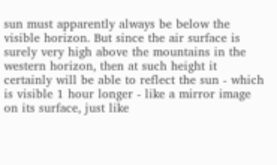sun must apparently always be below the visible horizon. But since the air surface is surely very high above the mountains in the western horizon, then at such height it certainly will be able to reflect the sun - which is visible 1 hour longer - like a mirror image on its surface, just like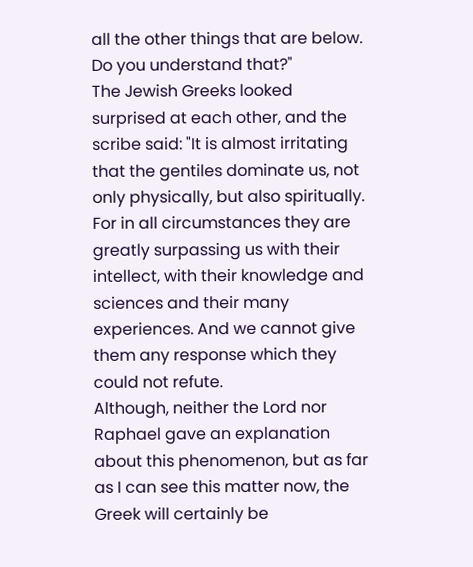all the other things that are below. Do you understand that?"
The Jewish Greeks looked surprised at each other, and the scribe said: "It is almost irritating that the gentiles dominate us, not only physically, but also spiritually. For in all circumstances they are greatly surpassing us with their intellect, with their knowledge and sciences and their many experiences. And we cannot give them any response which they could not refute.
Although, neither the Lord nor Raphael gave an explanation about this phenomenon, but as far as I can see this matter now, the Greek will certainly be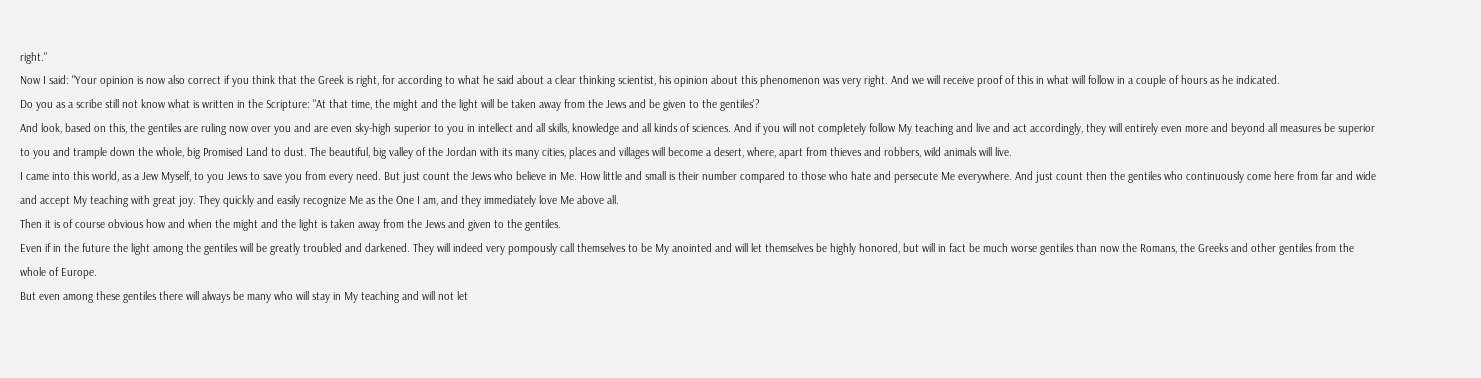right."
Now I said: "Your opinion is now also correct if you think that the Greek is right, for according to what he said about a clear thinking scientist, his opinion about this phenomenon was very right. And we will receive proof of this in what will follow in a couple of hours as he indicated.
Do you as a scribe still not know what is written in the Scripture: "At that time, the might and the light will be taken away from the Jews and be given to the gentiles'?
And look, based on this, the gentiles are ruling now over you and are even sky-high superior to you in intellect and all skills, knowledge and all kinds of sciences. And if you will not completely follow My teaching and live and act accordingly, they will entirely even more and beyond all measures be superior to you and trample down the whole, big Promised Land to dust. The beautiful, big valley of the Jordan with its many cities, places and villages will become a desert, where, apart from thieves and robbers, wild animals will live.
I came into this world, as a Jew Myself, to you Jews to save you from every need. But just count the Jews who believe in Me. How little and small is their number compared to those who hate and persecute Me everywhere. And just count then the gentiles who continuously come here from far and wide and accept My teaching with great joy. They quickly and easily recognize Me as the One I am, and they immediately love Me above all.
Then it is of course obvious how and when the might and the light is taken away from the Jews and given to the gentiles.
Even if in the future the light among the gentiles will be greatly troubled and darkened. They will indeed very pompously call themselves to be My anointed and will let themselves be highly honored, but will in fact be much worse gentiles than now the Romans, the Greeks and other gentiles from the whole of Europe.
But even among these gentiles there will always be many who will stay in My teaching and will not let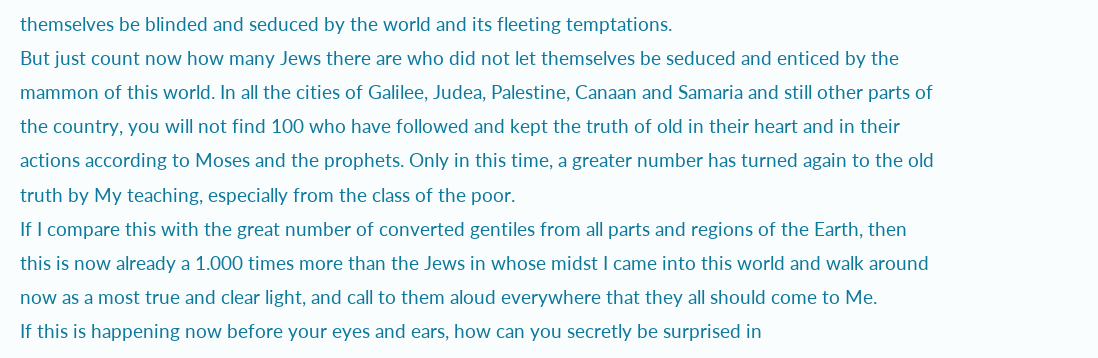themselves be blinded and seduced by the world and its fleeting temptations.
But just count now how many Jews there are who did not let themselves be seduced and enticed by the mammon of this world. In all the cities of Galilee, Judea, Palestine, Canaan and Samaria and still other parts of the country, you will not find 100 who have followed and kept the truth of old in their heart and in their actions according to Moses and the prophets. Only in this time, a greater number has turned again to the old truth by My teaching, especially from the class of the poor.
If I compare this with the great number of converted gentiles from all parts and regions of the Earth, then this is now already a 1.000 times more than the Jews in whose midst I came into this world and walk around now as a most true and clear light, and call to them aloud everywhere that they all should come to Me.
If this is happening now before your eyes and ears, how can you secretly be surprised in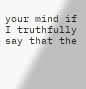your mind if I truthfully say that the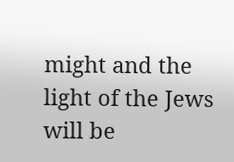might and the light of the Jews will be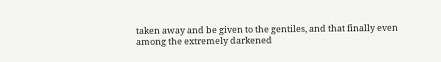taken away and be given to the gentiles, and that finally even among the extremely darkened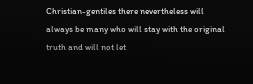Christian-gentiles there nevertheless will always be many who will stay with the original truth and will not let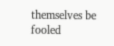themselves be fooled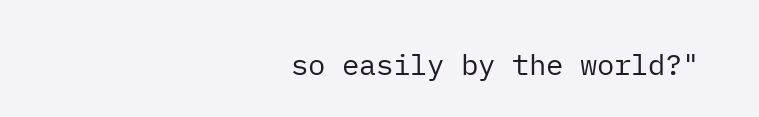so easily by the world?"